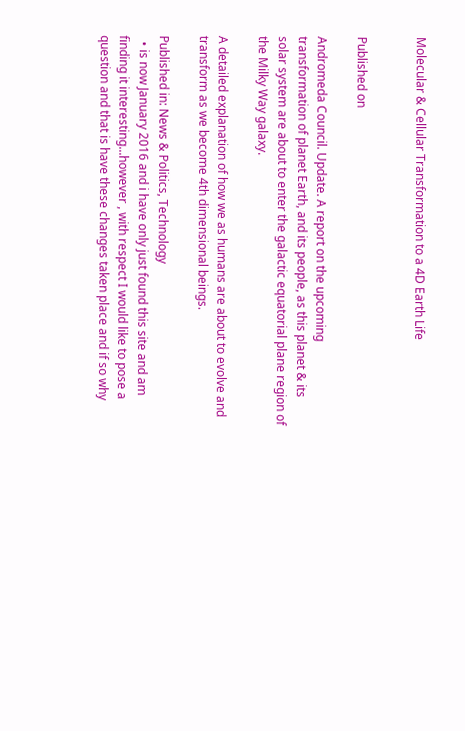Molecular & Cellular Transformation to a 4D Earth Life


Published on

Andromeda Council. Update. A report on the upcoming transformation of planet Earth, and its people, as this planet & its solar system are about to enter the galactic equatorial plane region of the Milky Way galaxy.

A detailed explanation of how we as humans are about to evolve and transform as we become 4th dimensional beings.

Published in: News & Politics, Technology
  • is now January 2016 and i have only just found this site and am finding it interesting...however , with respect I would like to pose a question and that is have these changes taken place and if so why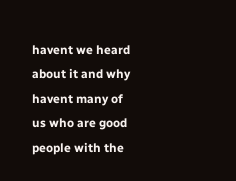havent we heard about it and why havent many of us who are good people with the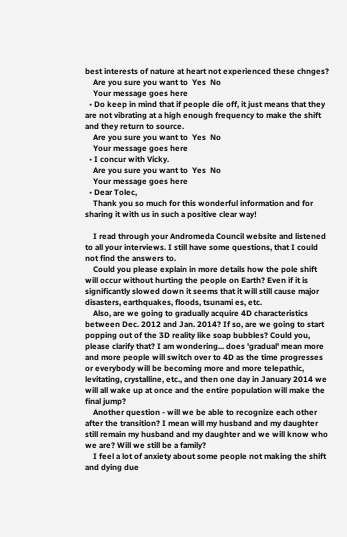best interests of nature at heart not experienced these chnges?
    Are you sure you want to  Yes  No
    Your message goes here
  • Do keep in mind that if people die off, it just means that they are not vibrating at a high enough frequency to make the shift and they return to source.
    Are you sure you want to  Yes  No
    Your message goes here
  • I concur with Vicky.
    Are you sure you want to  Yes  No
    Your message goes here
  • Dear Tolec,
    Thank you so much for this wonderful information and for sharing it with us in such a positive clear way!

    I read through your Andromeda Council website and listened to all your interviews. I still have some questions, that I could not find the answers to.
    Could you please explain in more details how the pole shift will occur without hurting the people on Earth? Even if it is significantly slowed down it seems that it will still cause major disasters, earthquakes, floods, tsunami es, etc.
    Also, are we going to gradually acquire 4D characteristics between Dec. 2012 and Jan. 2014? If so, are we going to start popping out of the 3D reality like soap bubbles? Could you, please clarify that? I am wondering... does 'gradual' mean more and more people will switch over to 4D as the time progresses or everybody will be becoming more and more telepathic, levitating, crystalline, etc., and then one day in January 2014 we will all wake up at once and the entire population will make the final jump?
    Another question - will we be able to recognize each other after the transition? I mean will my husband and my daughter still remain my husband and my daughter and we will know who we are? Will we still be a family?
    I feel a lot of anxiety about some people not making the shift and dying due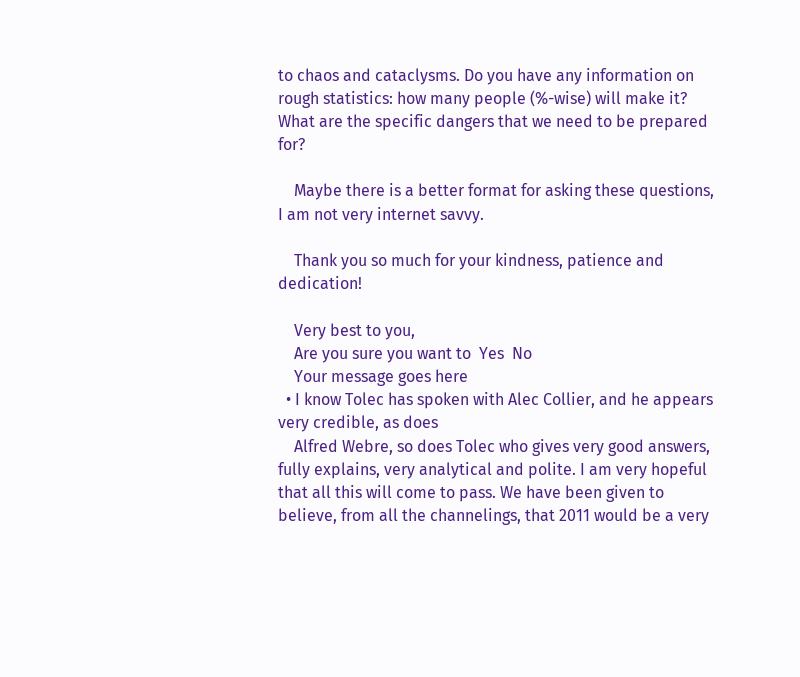to chaos and cataclysms. Do you have any information on rough statistics: how many people (%-wise) will make it? What are the specific dangers that we need to be prepared for?

    Maybe there is a better format for asking these questions, I am not very internet savvy.

    Thank you so much for your kindness, patience and dedication!

    Very best to you,
    Are you sure you want to  Yes  No
    Your message goes here
  • I know Tolec has spoken with Alec Collier, and he appears very credible, as does
    Alfred Webre, so does Tolec who gives very good answers, fully explains, very analytical and polite. I am very hopeful that all this will come to pass. We have been given to believe, from all the channelings, that 2011 would be a very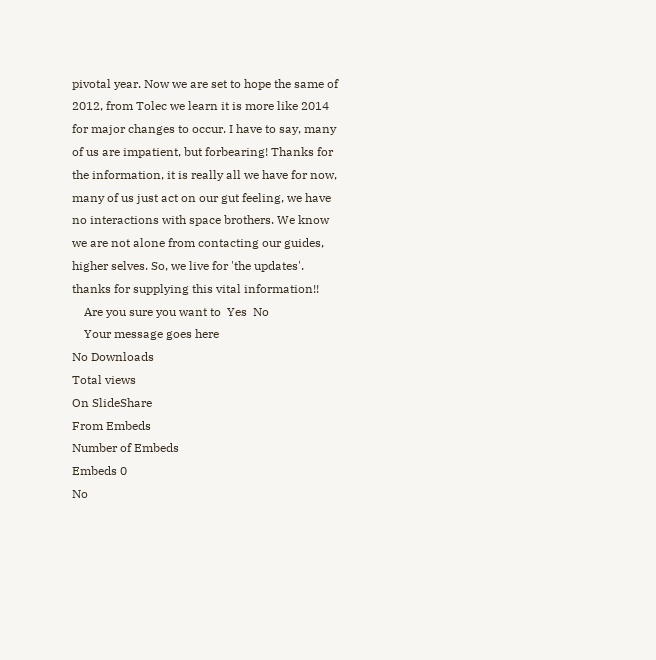pivotal year. Now we are set to hope the same of 2012, from Tolec we learn it is more like 2014 for major changes to occur. I have to say, many of us are impatient, but forbearing! Thanks for the information, it is really all we have for now, many of us just act on our gut feeling, we have no interactions with space brothers. We know we are not alone from contacting our guides, higher selves. So, we live for 'the updates'. thanks for supplying this vital information!!
    Are you sure you want to  Yes  No
    Your message goes here
No Downloads
Total views
On SlideShare
From Embeds
Number of Embeds
Embeds 0
No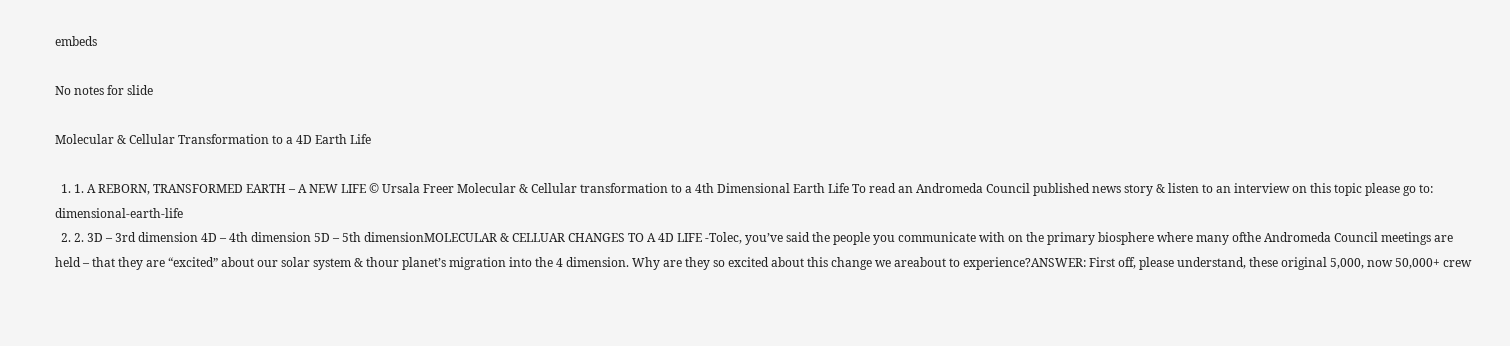embeds

No notes for slide

Molecular & Cellular Transformation to a 4D Earth Life

  1. 1. A REBORN, TRANSFORMED EARTH – A NEW LIFE © Ursala Freer Molecular & Cellular transformation to a 4th Dimensional Earth Life To read an Andromeda Council published news story & listen to an interview on this topic please go to: dimensional-earth-life
  2. 2. 3D – 3rd dimension 4D – 4th dimension 5D – 5th dimensionMOLECULAR & CELLUAR CHANGES TO A 4D LIFE -Tolec, you’ve said the people you communicate with on the primary biosphere where many ofthe Andromeda Council meetings are held – that they are “excited” about our solar system & thour planet’s migration into the 4 dimension. Why are they so excited about this change we areabout to experience?ANSWER: First off, please understand, these original 5,000, now 50,000+ crew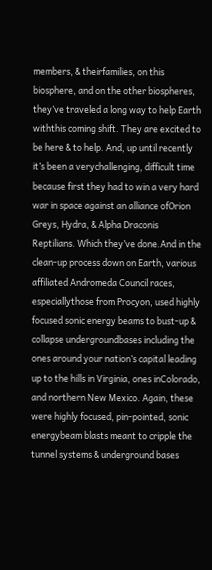members, & theirfamilies, on this biosphere, and on the other biospheres, they’ve traveled a long way to help Earth withthis coming shift. They are excited to be here & to help. And, up until recently it’s been a verychallenging, difficult time because first they had to win a very hard war in space against an alliance ofOrion Greys, Hydra, & Alpha Draconis Reptilians. Which they’ve done.And in the clean-up process down on Earth, various affiliated Andromeda Council races, especiallythose from Procyon, used highly focused sonic energy beams to bust-up & collapse undergroundbases including the ones around your nation’s capital leading up to the hills in Virginia, ones inColorado, and northern New Mexico. Again, these were highly focused, pin-pointed, sonic energybeam blasts meant to cripple the tunnel systems & underground bases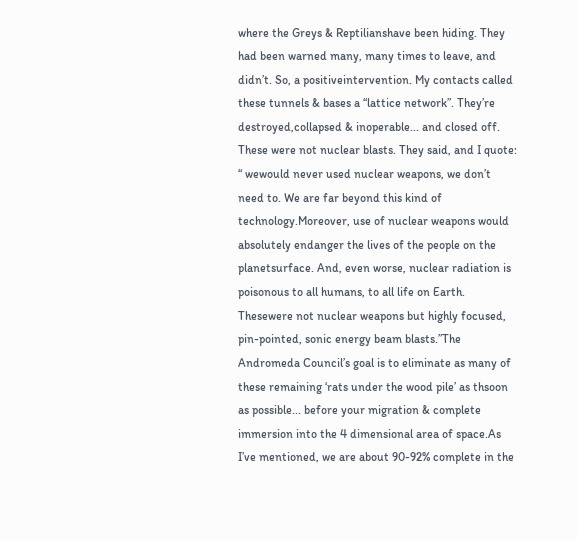where the Greys & Reptilianshave been hiding. They had been warned many, many times to leave, and didn’t. So, a positiveintervention. My contacts called these tunnels & bases a “lattice network”. They’re destroyed,collapsed & inoperable... and closed off. These were not nuclear blasts. They said, and I quote: “ wewould never used nuclear weapons, we don’t need to. We are far beyond this kind of technology.Moreover, use of nuclear weapons would absolutely endanger the lives of the people on the planetsurface. And, even worse, nuclear radiation is poisonous to all humans, to all life on Earth. Thesewere not nuclear weapons but highly focused, pin-pointed, sonic energy beam blasts.”The Andromeda Council’s goal is to eliminate as many of these remaining ‘rats under the wood pile’ as thsoon as possible... before your migration & complete immersion into the 4 dimensional area of space.As I’ve mentioned, we are about 90-92% complete in the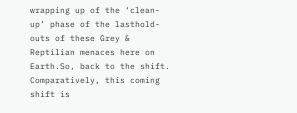wrapping up of the ‘clean-up’ phase of the lasthold-outs of these Grey & Reptilian menaces here on Earth.So, back to the shift. Comparatively, this coming shift is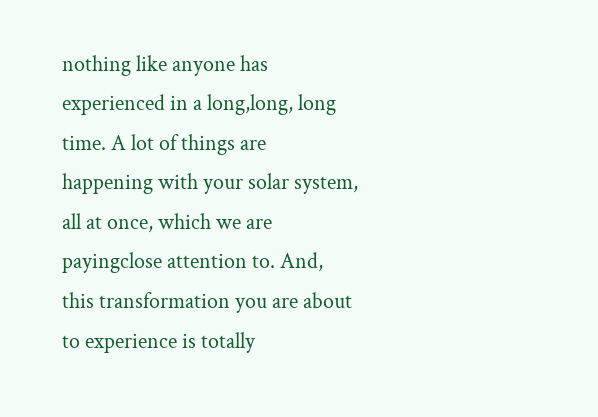nothing like anyone has experienced in a long,long, long time. A lot of things are happening with your solar system, all at once, which we are payingclose attention to. And, this transformation you are about to experience is totally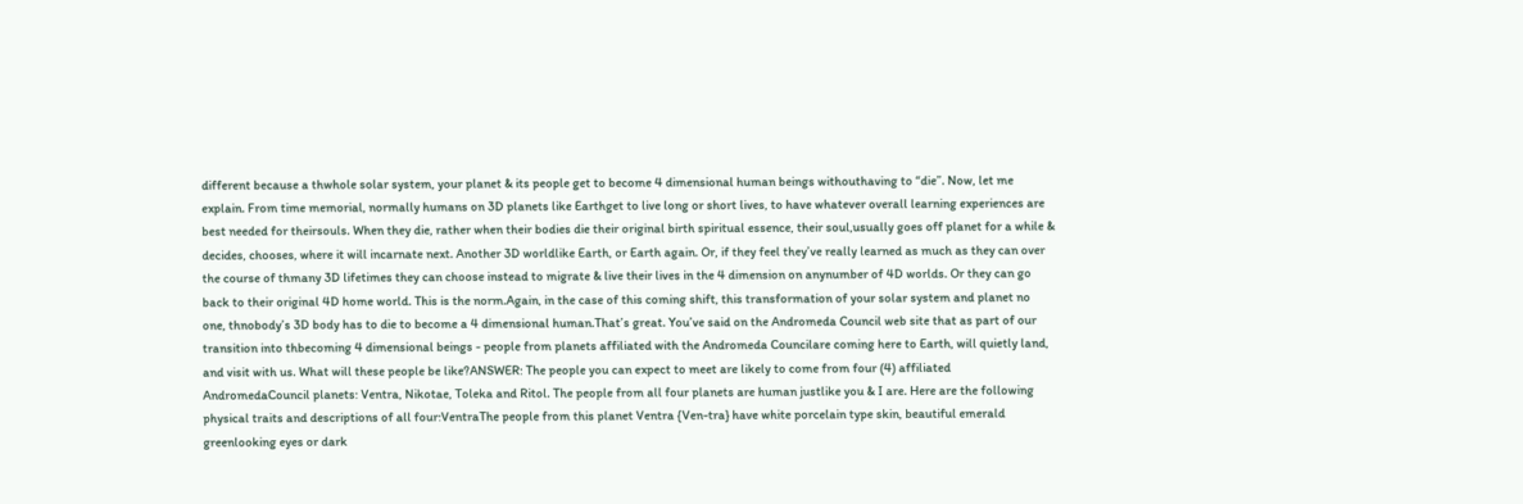different because a thwhole solar system, your planet & its people get to become 4 dimensional human beings withouthaving to “die”. Now, let me explain. From time memorial, normally humans on 3D planets like Earthget to live long or short lives, to have whatever overall learning experiences are best needed for theirsouls. When they die, rather when their bodies die their original birth spiritual essence, their soul,usually goes off planet for a while & decides, chooses, where it will incarnate next. Another 3D worldlike Earth, or Earth again. Or, if they feel they’ve really learned as much as they can over the course of thmany 3D lifetimes they can choose instead to migrate & live their lives in the 4 dimension on anynumber of 4D worlds. Or they can go back to their original 4D home world. This is the norm.Again, in the case of this coming shift, this transformation of your solar system and planet no one, thnobody’s 3D body has to die to become a 4 dimensional human.That’s great. You’ve said on the Andromeda Council web site that as part of our transition into thbecoming 4 dimensional beings - people from planets affiliated with the Andromeda Councilare coming here to Earth, will quietly land, and visit with us. What will these people be like?ANSWER: The people you can expect to meet are likely to come from four (4) affiliated AndromedaCouncil planets: Ventra, Nikotae, Toleka and Ritol. The people from all four planets are human justlike you & I are. Here are the following physical traits and descriptions of all four:VentraThe people from this planet Ventra {Ven-tra} have white porcelain type skin, beautiful emerald greenlooking eyes or dark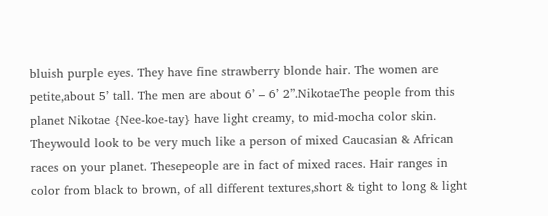bluish purple eyes. They have fine strawberry blonde hair. The women are petite,about 5’ tall. The men are about 6’ – 6’ 2”.NikotaeThe people from this planet Nikotae {Nee-koe-tay} have light creamy, to mid-mocha color skin. Theywould look to be very much like a person of mixed Caucasian & African races on your planet. Thesepeople are in fact of mixed races. Hair ranges in color from black to brown, of all different textures,short & tight to long & light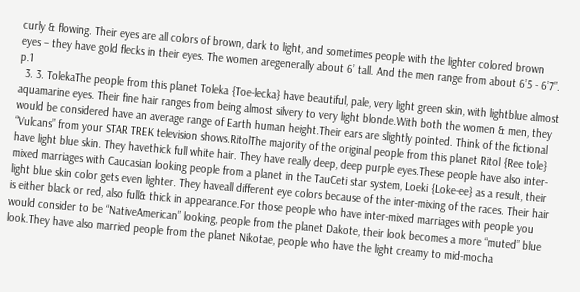curly & flowing. Their eyes are all colors of brown, dark to light, and sometimes people with the lighter colored brown eyes – they have gold flecks in their eyes. The women aregenerally about 6’ tall. And the men range from about 6’5 - 6’7”. p.1
  3. 3. TolekaThe people from this planet Toleka {Toe-lecka} have beautiful, pale, very light green skin, with lightblue almost aquamarine eyes. Their fine hair ranges from being almost silvery to very light blonde.With both the women & men, they would be considered have an average range of Earth human height.Their ears are slightly pointed. Think of the fictional “Vulcans” from your STAR TREK television shows.RitolThe majority of the original people from this planet Ritol {Ree tole} have light blue skin. They havethick full white hair. They have really deep, deep purple eyes.These people have also inter-mixed marriages with Caucasian looking people from a planet in the TauCeti star system, Loeki {Loke-ee} as a result, their light blue skin color gets even lighter. They haveall different eye colors because of the inter-mixing of the races. Their hair is either black or red, also full& thick in appearance.For those people who have inter-mixed marriages with people you would consider to be “NativeAmerican” looking, people from the planet Dakote, their look becomes a more “muted” blue look.They have also married people from the planet Nikotae, people who have the light creamy to mid-mocha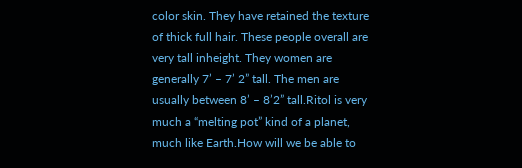color skin. They have retained the texture of thick full hair. These people overall are very tall inheight. They women are generally 7’ – 7’ 2” tall. The men are usually between 8’ – 8’2” tall.Ritol is very much a “melting pot” kind of a planet, much like Earth.How will we be able to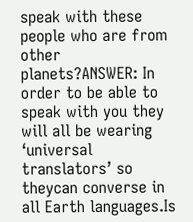speak with these people who are from other planets?ANSWER: In order to be able to speak with you they will all be wearing ‘universal translators’ so theycan converse in all Earth languages.Is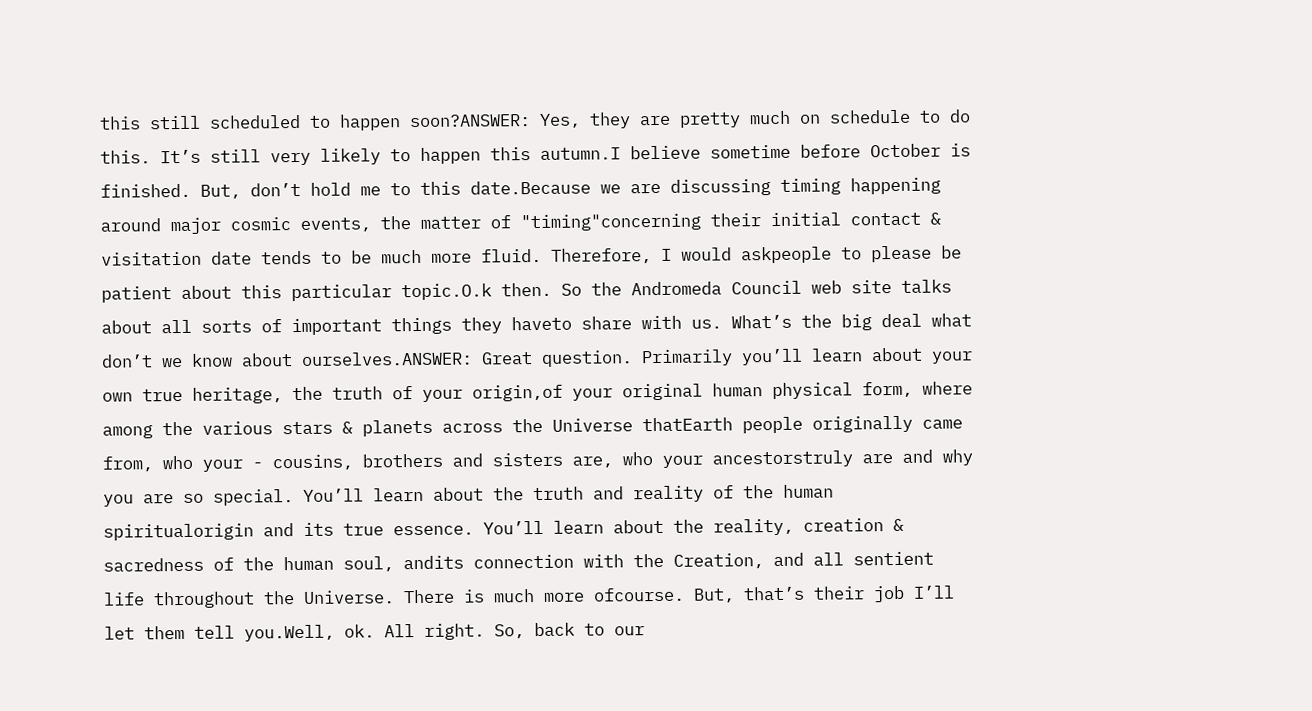this still scheduled to happen soon?ANSWER: Yes, they are pretty much on schedule to do this. It’s still very likely to happen this autumn.I believe sometime before October is finished. But, don’t hold me to this date.Because we are discussing timing happening around major cosmic events, the matter of "timing"concerning their initial contact & visitation date tends to be much more fluid. Therefore, I would askpeople to please be patient about this particular topic.O.k then. So the Andromeda Council web site talks about all sorts of important things they haveto share with us. What’s the big deal what don’t we know about ourselves.ANSWER: Great question. Primarily you’ll learn about your own true heritage, the truth of your origin,of your original human physical form, where among the various stars & planets across the Universe thatEarth people originally came from, who your - cousins, brothers and sisters are, who your ancestorstruly are and why you are so special. You’ll learn about the truth and reality of the human spiritualorigin and its true essence. You’ll learn about the reality, creation & sacredness of the human soul, andits connection with the Creation, and all sentient life throughout the Universe. There is much more ofcourse. But, that’s their job I’ll let them tell you.Well, ok. All right. So, back to our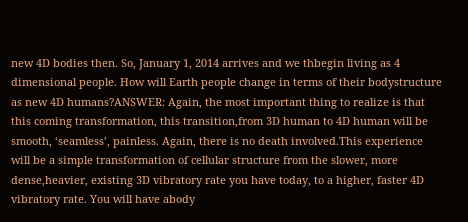new 4D bodies then. So, January 1, 2014 arrives and we thbegin living as 4 dimensional people. How will Earth people change in terms of their bodystructure as new 4D humans?ANSWER: Again, the most important thing to realize is that this coming transformation, this transition,from 3D human to 4D human will be smooth, ‘seamless’, painless. Again, there is no death involved.This experience will be a simple transformation of cellular structure from the slower, more dense,heavier, existing 3D vibratory rate you have today, to a higher, faster 4D vibratory rate. You will have abody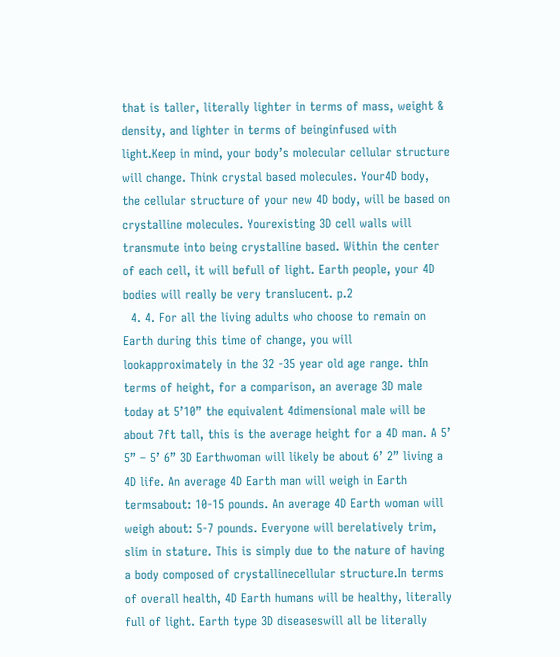that is taller, literally lighter in terms of mass, weight & density, and lighter in terms of beinginfused with light.Keep in mind, your body’s molecular cellular structure will change. Think crystal based molecules. Your4D body, the cellular structure of your new 4D body, will be based on crystalline molecules. Yourexisting 3D cell walls will transmute into being crystalline based. Within the center of each cell, it will befull of light. Earth people, your 4D bodies will really be very translucent. p.2
  4. 4. For all the living adults who choose to remain on Earth during this time of change, you will lookapproximately in the 32 -35 year old age range. thIn terms of height, for a comparison, an average 3D male today at 5’10” the equivalent 4dimensional male will be about 7ft tall, this is the average height for a 4D man. A 5’ 5” – 5’ 6” 3D Earthwoman will likely be about 6’ 2” living a 4D life. An average 4D Earth man will weigh in Earth termsabout: 10-15 pounds. An average 4D Earth woman will weigh about: 5-7 pounds. Everyone will berelatively trim, slim in stature. This is simply due to the nature of having a body composed of crystallinecellular structure.In terms of overall health, 4D Earth humans will be healthy, literally full of light. Earth type 3D diseaseswill all be literally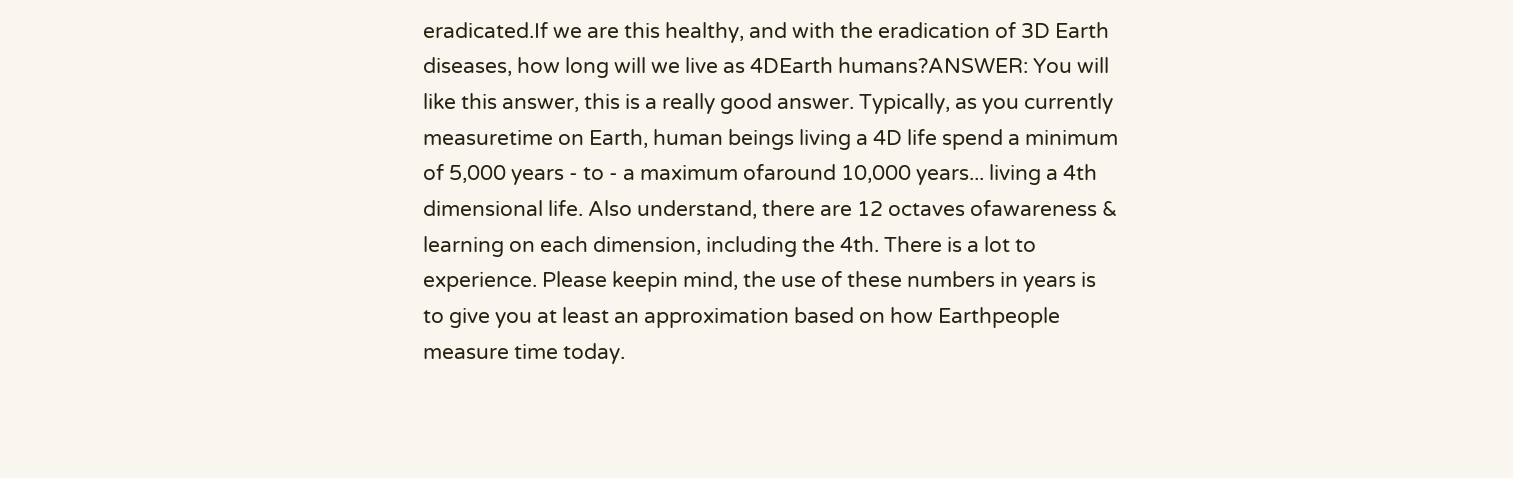eradicated.If we are this healthy, and with the eradication of 3D Earth diseases, how long will we live as 4DEarth humans?ANSWER: You will like this answer, this is a really good answer. Typically, as you currently measuretime on Earth, human beings living a 4D life spend a minimum of 5,000 years - to - a maximum ofaround 10,000 years... living a 4th dimensional life. Also understand, there are 12 octaves ofawareness & learning on each dimension, including the 4th. There is a lot to experience. Please keepin mind, the use of these numbers in years is to give you at least an approximation based on how Earthpeople measure time today.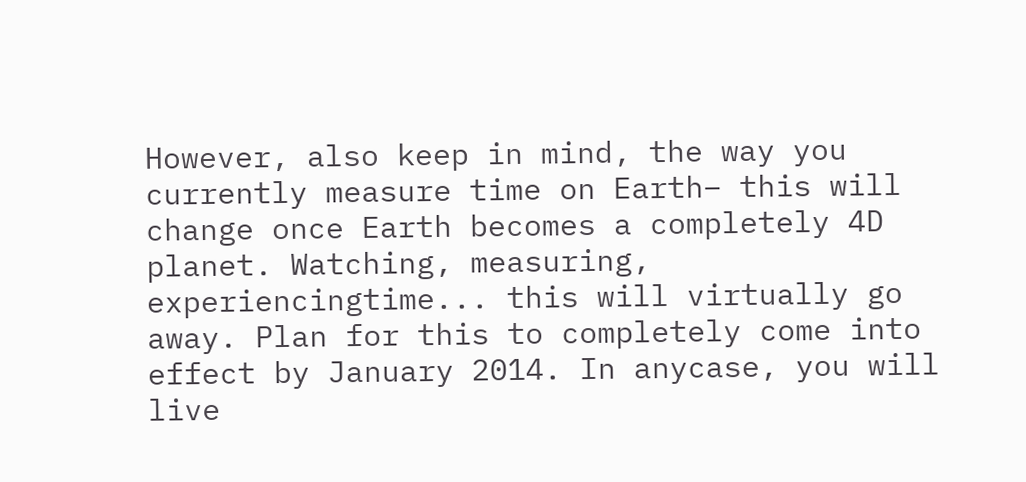However, also keep in mind, the way you currently measure time on Earth– this will change once Earth becomes a completely 4D planet. Watching, measuring, experiencingtime... this will virtually go away. Plan for this to completely come into effect by January 2014. In anycase, you will live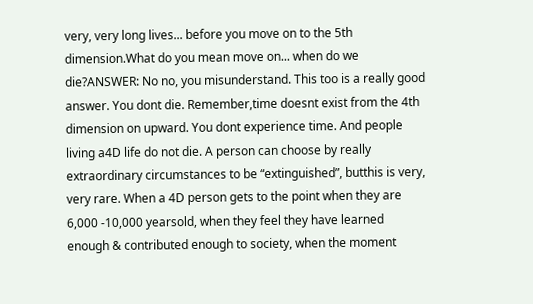very, very long lives... before you move on to the 5th dimension.What do you mean move on... when do we die?ANSWER: No no, you misunderstand. This too is a really good answer. You dont die. Remember,time doesnt exist from the 4th dimension on upward. You dont experience time. And people living a4D life do not die. A person can choose by really extraordinary circumstances to be “extinguished”, butthis is very, very rare. When a 4D person gets to the point when they are 6,000 -10,000 yearsold, when they feel they have learned enough & contributed enough to society, when the moment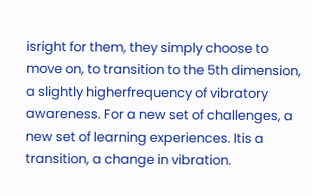isright for them, they simply choose to move on, to transition to the 5th dimension, a slightly higherfrequency of vibratory awareness. For a new set of challenges, a new set of learning experiences. Itis a transition, a change in vibration.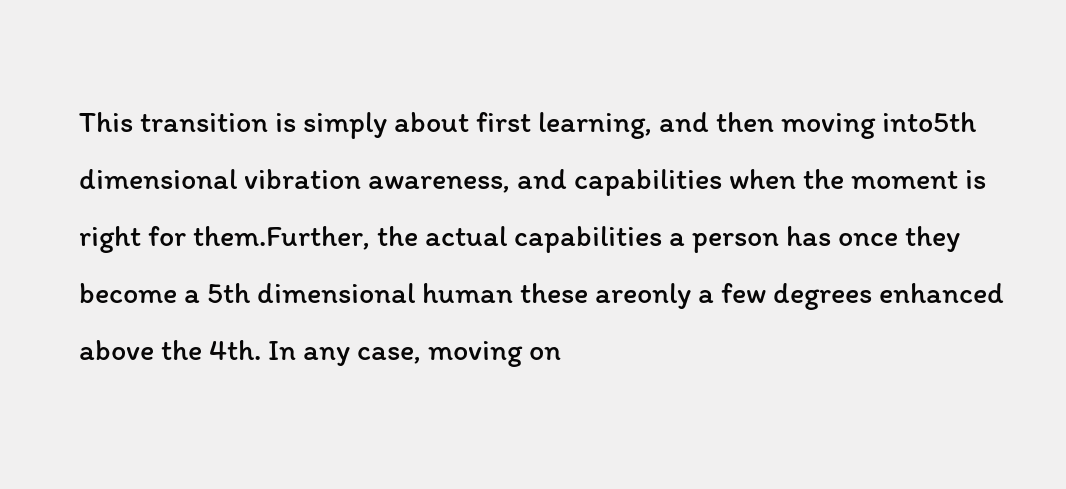This transition is simply about first learning, and then moving into5th dimensional vibration awareness, and capabilities when the moment is right for them.Further, the actual capabilities a person has once they become a 5th dimensional human these areonly a few degrees enhanced above the 4th. In any case, moving on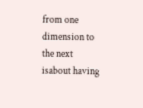from one dimension to the next isabout having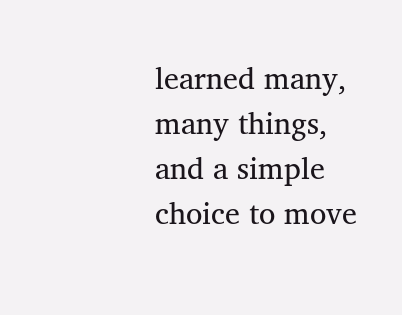learned many, many things, and a simple choice to move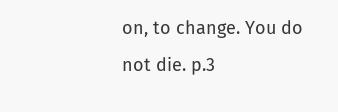on, to change. You do not die. p.3